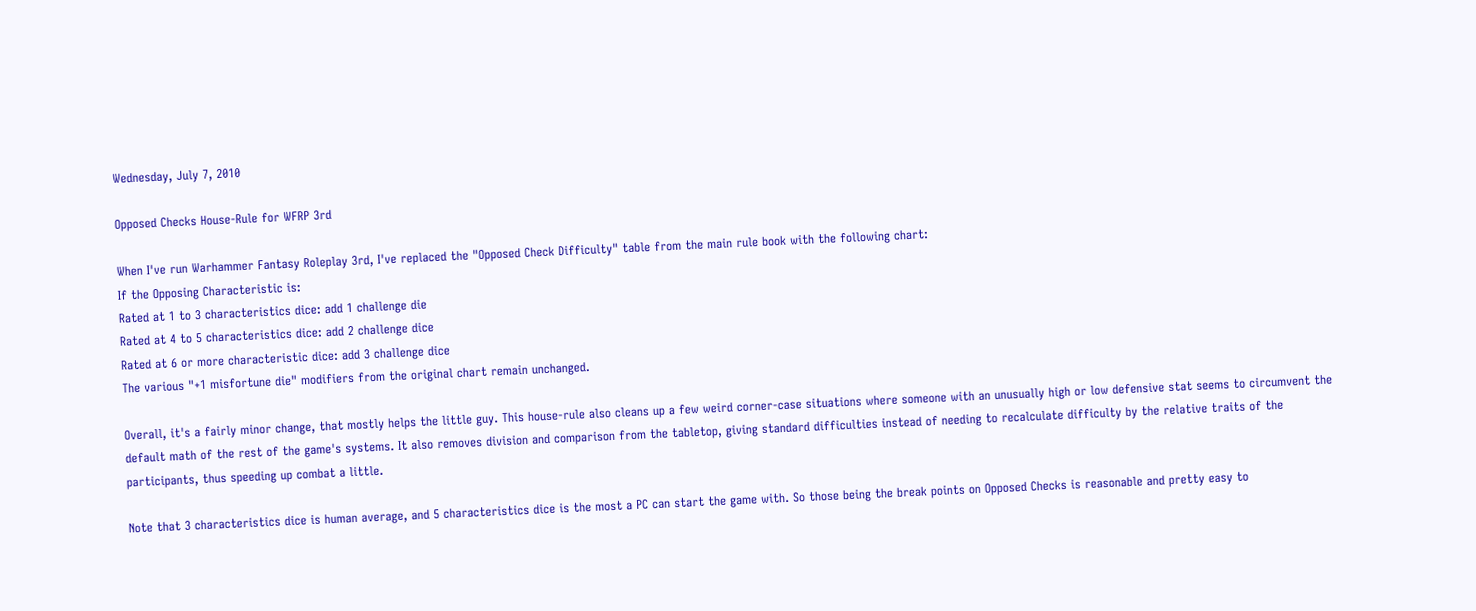Wednesday, July 7, 2010

Opposed Checks House-Rule for WFRP 3rd

When I've run Warhammer Fantasy Roleplay 3rd, I've replaced the "Opposed Check Difficulty" table from the main rule book with the following chart:
If the Opposing Characteristic is:
Rated at 1 to 3 characteristics dice: add 1 challenge die
Rated at 4 to 5 characteristics dice: add 2 challenge dice
Rated at 6 or more characteristic dice: add 3 challenge dice
The various "+1 misfortune die" modifiers from the original chart remain unchanged.

Overall, it's a fairly minor change, that mostly helps the little guy. This house-rule also cleans up a few weird corner-case situations where someone with an unusually high or low defensive stat seems to circumvent the default math of the rest of the game's systems. It also removes division and comparison from the tabletop, giving standard difficulties instead of needing to recalculate difficulty by the relative traits of the participants, thus speeding up combat a little.

Note that 3 characteristics dice is human average, and 5 characteristics dice is the most a PC can start the game with. So those being the break points on Opposed Checks is reasonable and pretty easy to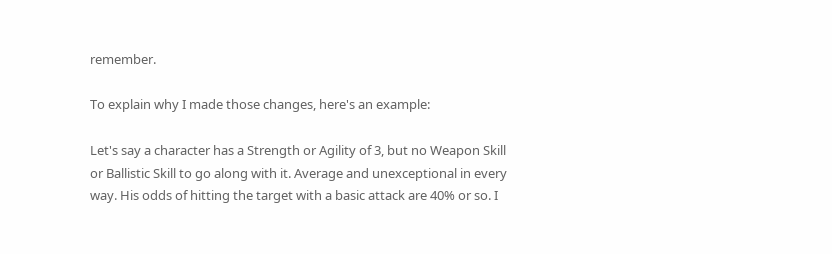remember.

To explain why I made those changes, here's an example:

Let's say a character has a Strength or Agility of 3, but no Weapon Skill or Ballistic Skill to go along with it. Average and unexceptional in every way. His odds of hitting the target with a basic attack are 40% or so. I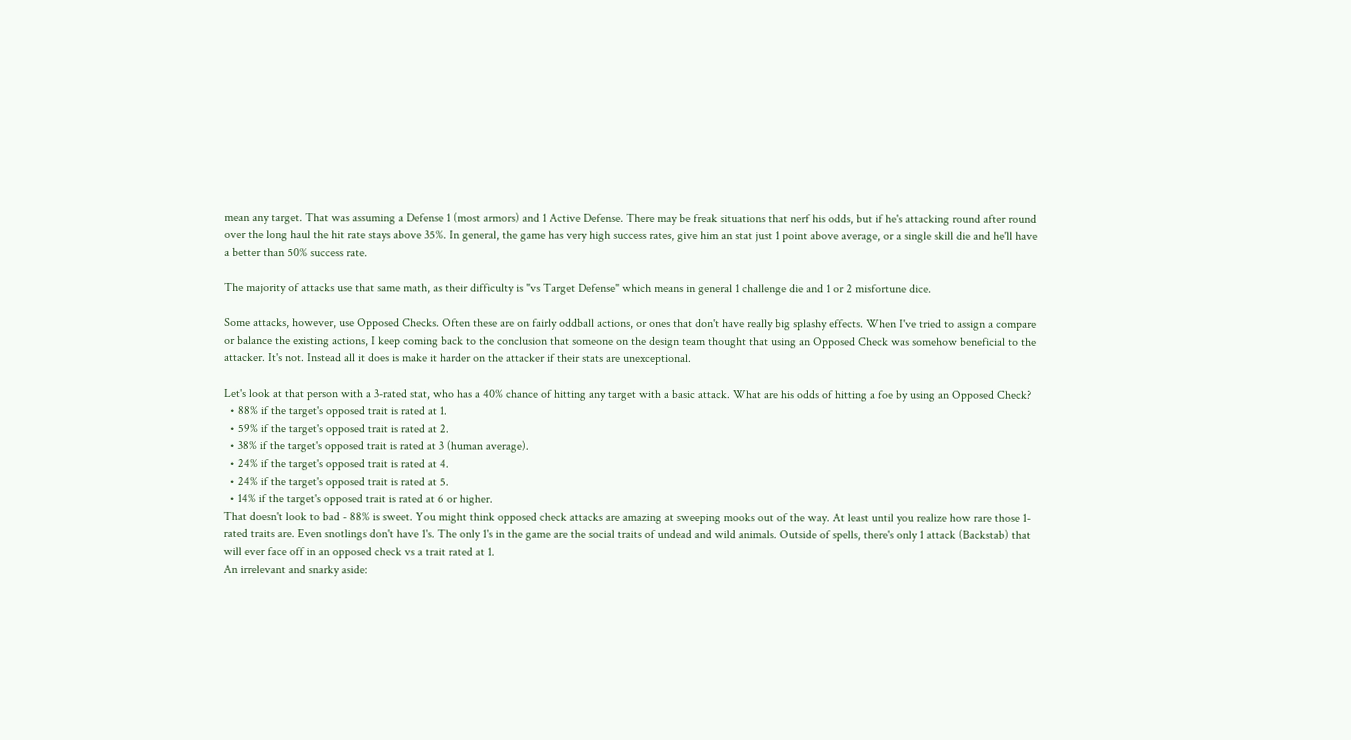mean any target. That was assuming a Defense 1 (most armors) and 1 Active Defense. There may be freak situations that nerf his odds, but if he's attacking round after round over the long haul the hit rate stays above 35%. In general, the game has very high success rates, give him an stat just 1 point above average, or a single skill die and he'll have a better than 50% success rate.

The majority of attacks use that same math, as their difficulty is "vs Target Defense" which means in general 1 challenge die and 1 or 2 misfortune dice.

Some attacks, however, use Opposed Checks. Often these are on fairly oddball actions, or ones that don't have really big splashy effects. When I've tried to assign a compare or balance the existing actions, I keep coming back to the conclusion that someone on the design team thought that using an Opposed Check was somehow beneficial to the attacker. It's not. Instead all it does is make it harder on the attacker if their stats are unexceptional.

Let's look at that person with a 3-rated stat, who has a 40% chance of hitting any target with a basic attack. What are his odds of hitting a foe by using an Opposed Check?
  • 88% if the target's opposed trait is rated at 1.
  • 59% if the target's opposed trait is rated at 2.
  • 38% if the target's opposed trait is rated at 3 (human average).
  • 24% if the target's opposed trait is rated at 4.
  • 24% if the target's opposed trait is rated at 5.
  • 14% if the target's opposed trait is rated at 6 or higher.
That doesn't look to bad - 88% is sweet. You might think opposed check attacks are amazing at sweeping mooks out of the way. At least until you realize how rare those 1-rated traits are. Even snotlings don't have 1's. The only 1's in the game are the social traits of undead and wild animals. Outside of spells, there's only 1 attack (Backstab) that will ever face off in an opposed check vs a trait rated at 1.
An irrelevant and snarky aside: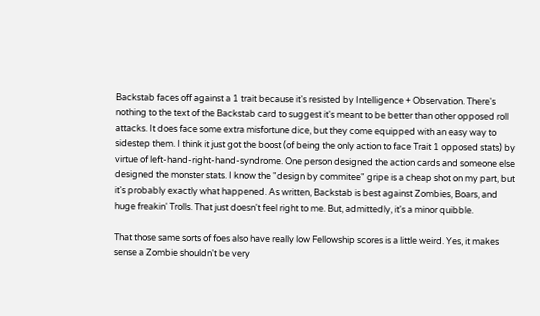Backstab faces off against a 1 trait because it's resisted by Intelligence + Observation. There's nothing to the text of the Backstab card to suggest it's meant to be better than other opposed roll attacks. It does face some extra misfortune dice, but they come equipped with an easy way to sidestep them. I think it just got the boost (of being the only action to face Trait 1 opposed stats) by virtue of left-hand-right-hand-syndrome. One person designed the action cards and someone else designed the monster stats. I know the "design by commitee" gripe is a cheap shot on my part, but it's probably exactly what happened. As written, Backstab is best against Zombies, Boars, and huge freakin' Trolls. That just doesn't feel right to me. But, admittedly, it's a minor quibble.

That those same sorts of foes also have really low Fellowship scores is a little weird. Yes, it makes sense a Zombie shouldn't be very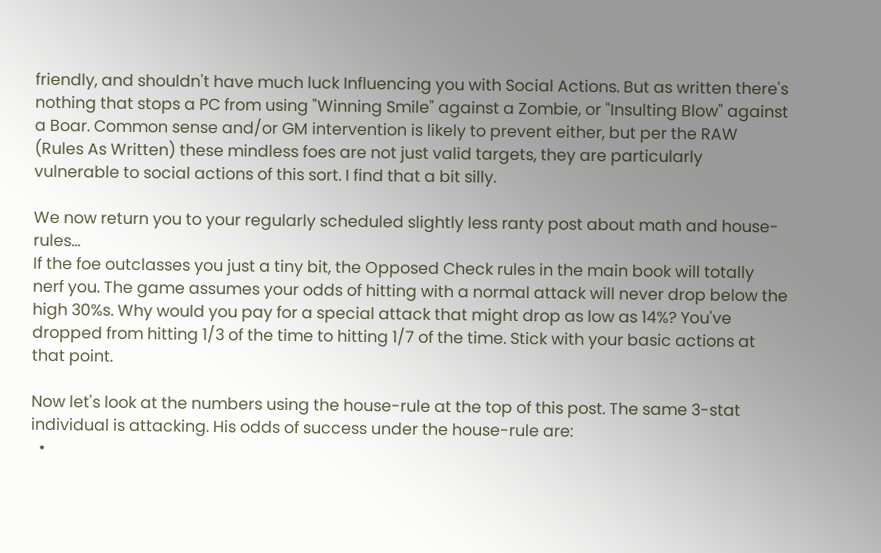friendly, and shouldn't have much luck Influencing you with Social Actions. But as written there's nothing that stops a PC from using "Winning Smile" against a Zombie, or "Insulting Blow" against a Boar. Common sense and/or GM intervention is likely to prevent either, but per the RAW (Rules As Written) these mindless foes are not just valid targets, they are particularly vulnerable to social actions of this sort. I find that a bit silly.

We now return you to your regularly scheduled slightly less ranty post about math and house-rules...
If the foe outclasses you just a tiny bit, the Opposed Check rules in the main book will totally nerf you. The game assumes your odds of hitting with a normal attack will never drop below the high 30%s. Why would you pay for a special attack that might drop as low as 14%? You've dropped from hitting 1/3 of the time to hitting 1/7 of the time. Stick with your basic actions at that point.

Now let's look at the numbers using the house-rule at the top of this post. The same 3-stat individual is attacking. His odds of success under the house-rule are:
  •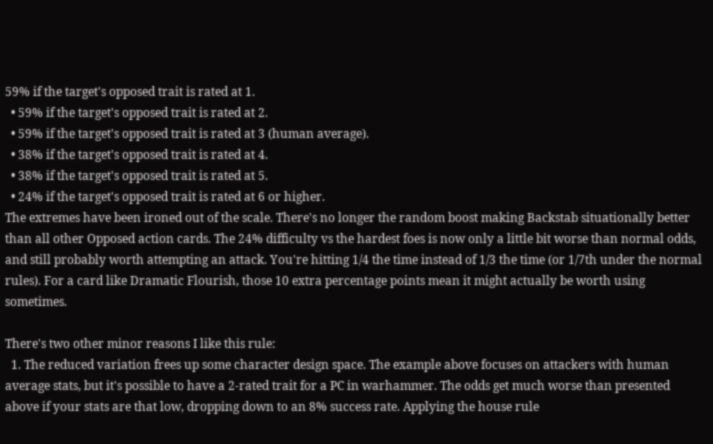59% if the target's opposed trait is rated at 1.
  • 59% if the target's opposed trait is rated at 2.
  • 59% if the target's opposed trait is rated at 3 (human average).
  • 38% if the target's opposed trait is rated at 4.
  • 38% if the target's opposed trait is rated at 5.
  • 24% if the target's opposed trait is rated at 6 or higher.
The extremes have been ironed out of the scale. There's no longer the random boost making Backstab situationally better than all other Opposed action cards. The 24% difficulty vs the hardest foes is now only a little bit worse than normal odds, and still probably worth attempting an attack. You're hitting 1/4 the time instead of 1/3 the time (or 1/7th under the normal rules). For a card like Dramatic Flourish, those 10 extra percentage points mean it might actually be worth using sometimes.

There's two other minor reasons I like this rule:
  1. The reduced variation frees up some character design space. The example above focuses on attackers with human average stats, but it's possible to have a 2-rated trait for a PC in warhammer. The odds get much worse than presented above if your stats are that low, dropping down to an 8% success rate. Applying the house rule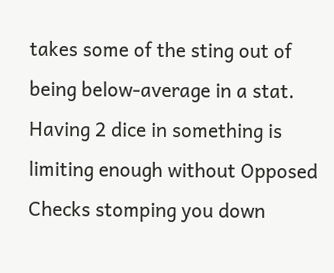takes some of the sting out of being below-average in a stat. Having 2 dice in something is limiting enough without Opposed Checks stomping you down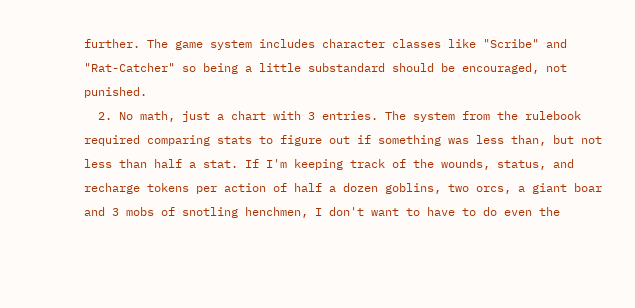further. The game system includes character classes like "Scribe" and "Rat-Catcher" so being a little substandard should be encouraged, not punished.
  2. No math, just a chart with 3 entries. The system from the rulebook required comparing stats to figure out if something was less than, but not less than half a stat. If I'm keeping track of the wounds, status, and recharge tokens per action of half a dozen goblins, two orcs, a giant boar and 3 mobs of snotling henchmen, I don't want to have to do even the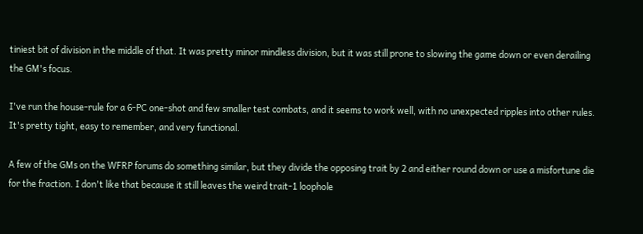tiniest bit of division in the middle of that. It was pretty minor mindless division, but it was still prone to slowing the game down or even derailing the GM's focus.

I've run the house-rule for a 6-PC one-shot and few smaller test combats, and it seems to work well, with no unexpected ripples into other rules. It's pretty tight, easy to remember, and very functional.

A few of the GMs on the WFRP forums do something similar, but they divide the opposing trait by 2 and either round down or use a misfortune die for the fraction. I don't like that because it still leaves the weird trait-1 loophole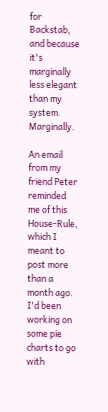for Backstab, and because it's marginally less elegant than my system. Marginally.

An email from my friend Peter reminded me of this House-Rule, which I meant to post more than a month ago. I'd been working on some pie charts to go with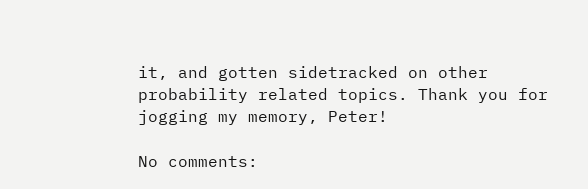it, and gotten sidetracked on other probability related topics. Thank you for jogging my memory, Peter!

No comments: